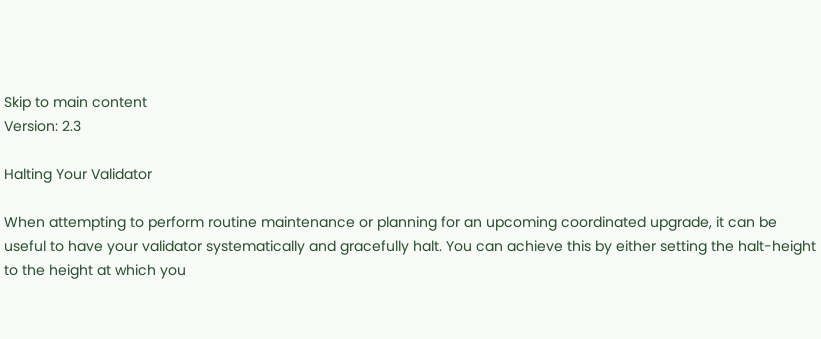Skip to main content
Version: 2.3

Halting Your Validator

When attempting to perform routine maintenance or planning for an upcoming coordinated upgrade, it can be useful to have your validator systematically and gracefully halt. You can achieve this by either setting the halt-height to the height at which you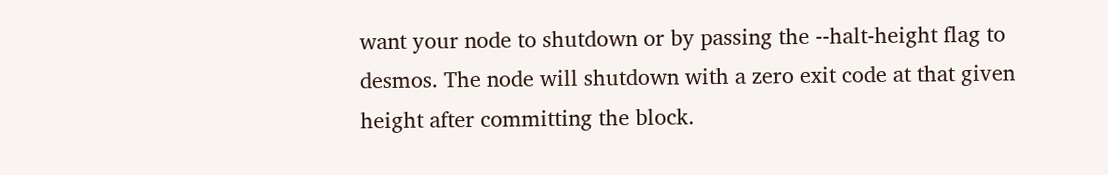want your node to shutdown or by passing the --halt-height flag to desmos. The node will shutdown with a zero exit code at that given height after committing the block.